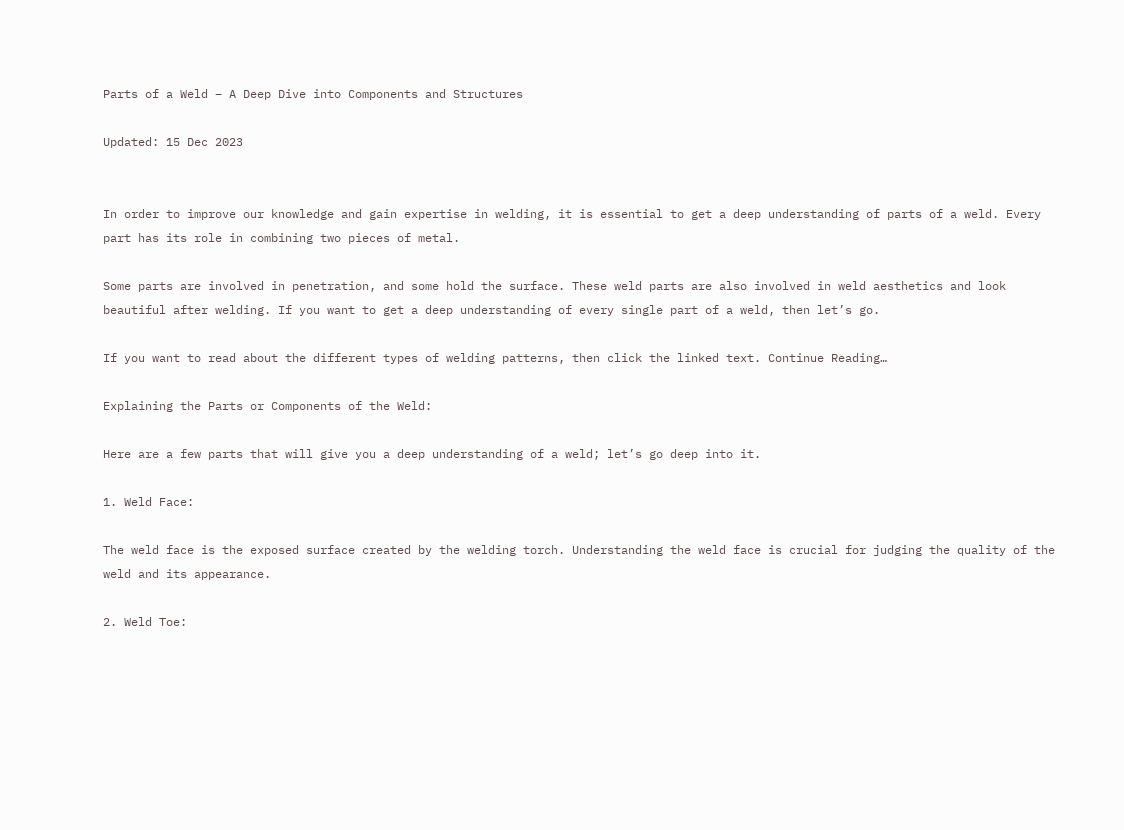Parts of a Weld – A Deep Dive into Components and Structures

Updated: 15 Dec 2023


In order to improve our knowledge and gain expertise in welding, it is essential to get a deep understanding of parts of a weld. Every part has its role in combining two pieces of metal.

Some parts are involved in penetration, and some hold the surface. These weld parts are also involved in weld aesthetics and look beautiful after welding. If you want to get a deep understanding of every single part of a weld, then let’s go.

If you want to read about the different types of welding patterns, then click the linked text. Continue Reading…

Explaining the Parts or Components of the Weld:

Here are a few parts that will give you a deep understanding of a weld; let’s go deep into it.

1. Weld Face:

The weld face is the exposed surface created by the welding torch. Understanding the weld face is crucial for judging the quality of the weld and its appearance.

2. Weld Toe: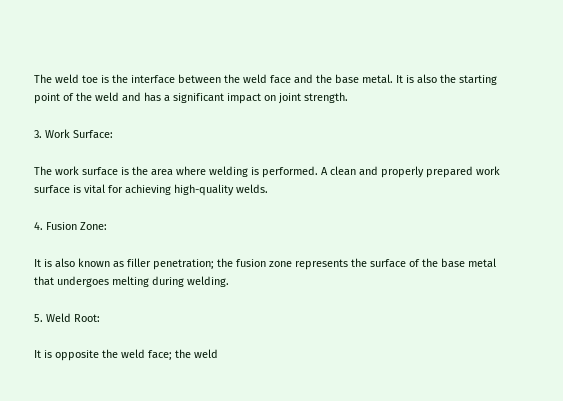The weld toe is the interface between the weld face and the base metal. It is also the starting point of the weld and has a significant impact on joint strength.

3. Work Surface:

The work surface is the area where welding is performed. A clean and properly prepared work surface is vital for achieving high-quality welds.

4. Fusion Zone:

It is also known as filler penetration; the fusion zone represents the surface of the base metal that undergoes melting during welding.

5. Weld Root:

It is opposite the weld face; the weld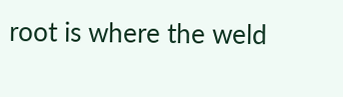root is where the weld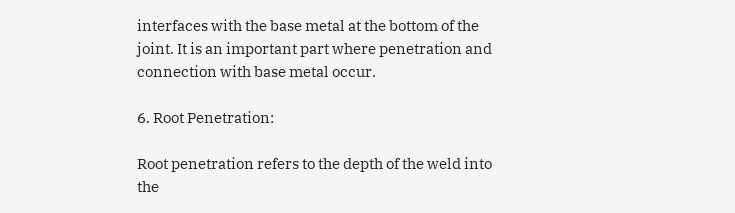interfaces with the base metal at the bottom of the joint. It is an important part where penetration and connection with base metal occur.

6. Root Penetration:

Root penetration refers to the depth of the weld into the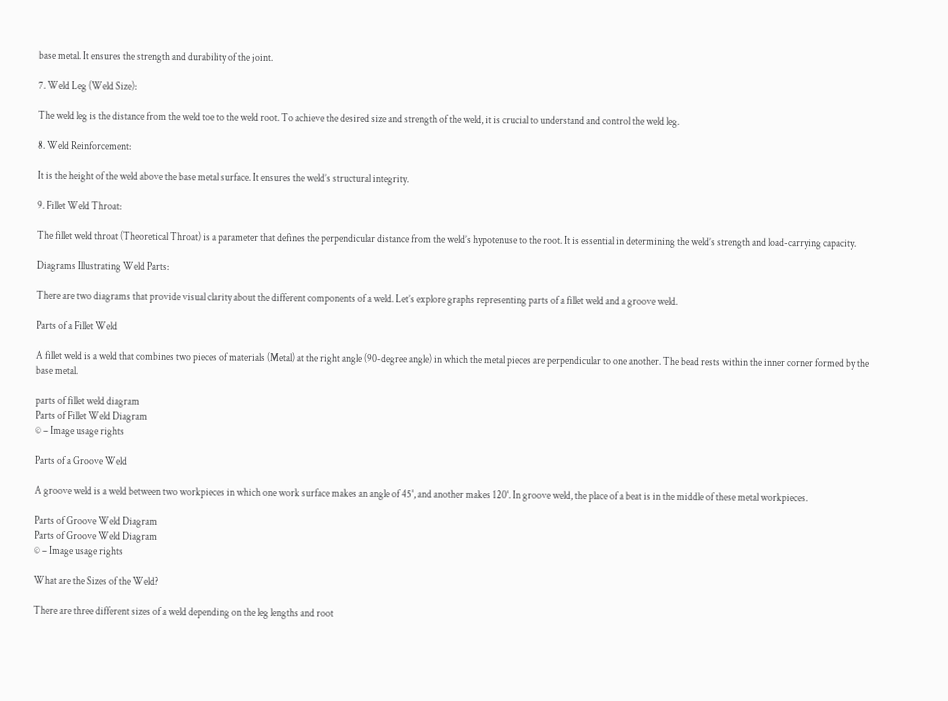base metal. It ensures the strength and durability of the joint.

7. Weld Leg (Weld Size):

The weld leg is the distance from the weld toe to the weld root. To achieve the desired size and strength of the weld, it is crucial to understand and control the weld leg.

8. Weld Reinforcement:

It is the height of the weld above the base metal surface. It ensures the weld’s structural integrity.

9. Fillet Weld Throat:

The fillet weld throat (Theoretical Throat) is a parameter that defines the perpendicular distance from the weld’s hypotenuse to the root. It is essential in determining the weld’s strength and load-carrying capacity.

Diagrams Illustrating Weld Parts:

There are two diagrams that provide visual clarity about the different components of a weld. Let’s explore graphs representing parts of a fillet weld and a groove weld.

Parts of a Fillet Weld

A fillet weld is a weld that combines two pieces of materials (Metal) at the right angle (90-degree angle) in which the metal pieces are perpendicular to one another. The bead rests within the inner corner formed by the base metal.

parts of fillet weld diagram
Parts of Fillet Weld Diagram
© – Image usage rights

Parts of a Groove Weld

A groove weld is a weld between two workpieces in which one work surface makes an angle of 45°, and another makes 120°. In groove weld, the place of a beat is in the middle of these metal workpieces.

Parts of Groove Weld Diagram
Parts of Groove Weld Diagram
© – Image usage rights

What are the Sizes of the Weld?

There are three different sizes of a weld depending on the leg lengths and root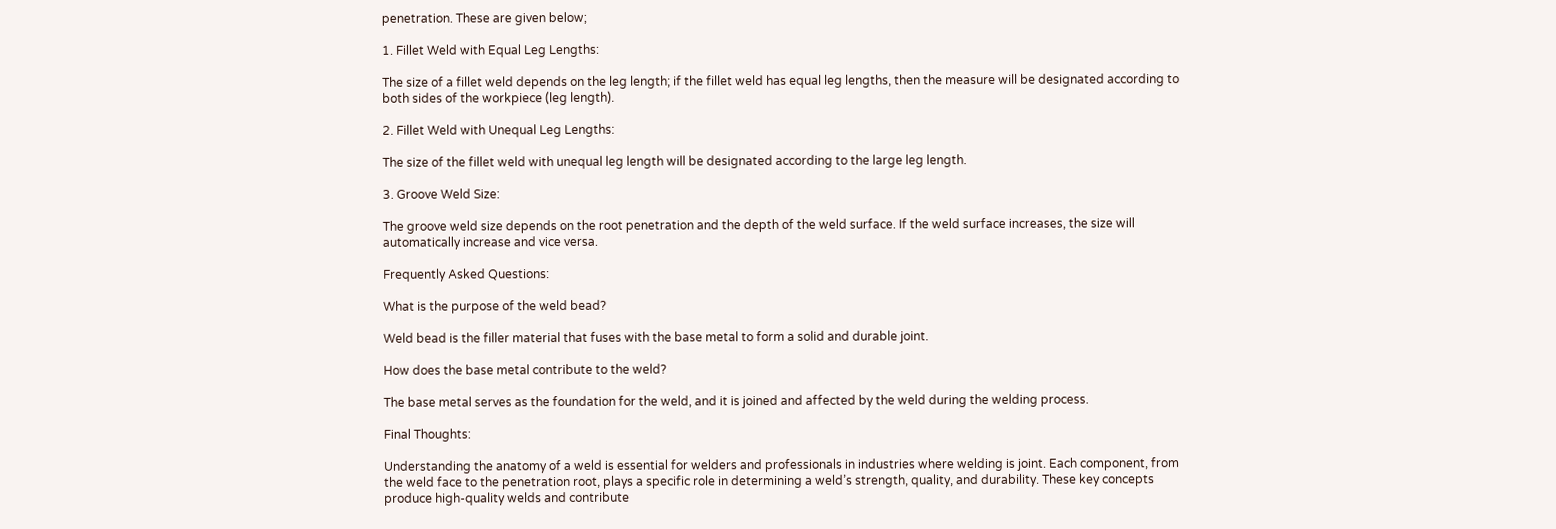penetration. These are given below;

1. Fillet Weld with Equal Leg Lengths:

The size of a fillet weld depends on the leg length; if the fillet weld has equal leg lengths, then the measure will be designated according to both sides of the workpiece (leg length).

2. Fillet Weld with Unequal Leg Lengths:

The size of the fillet weld with unequal leg length will be designated according to the large leg length.

3. Groove Weld Size:

The groove weld size depends on the root penetration and the depth of the weld surface. If the weld surface increases, the size will automatically increase and vice versa.

Frequently Asked Questions:

What is the purpose of the weld bead?

Weld bead is the filler material that fuses with the base metal to form a solid and durable joint.

How does the base metal contribute to the weld?

The base metal serves as the foundation for the weld, and it is joined and affected by the weld during the welding process.

Final Thoughts:

Understanding the anatomy of a weld is essential for welders and professionals in industries where welding is joint. Each component, from the weld face to the penetration root, plays a specific role in determining a weld’s strength, quality, and durability. These key concepts produce high-quality welds and contribute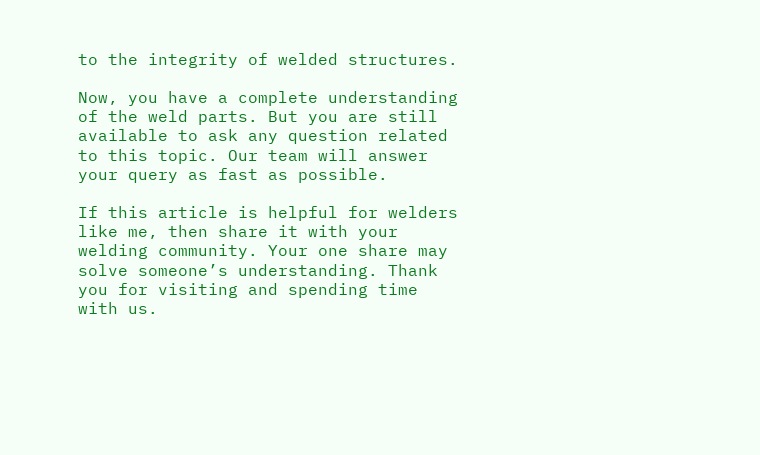to the integrity of welded structures.

Now, you have a complete understanding of the weld parts. But you are still available to ask any question related to this topic. Our team will answer your query as fast as possible.

If this article is helpful for welders like me, then share it with your welding community. Your one share may solve someone’s understanding. Thank you for visiting and spending time with us.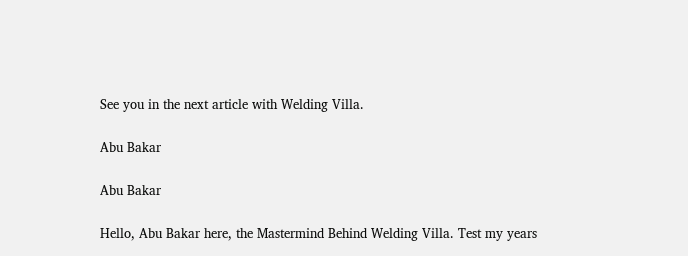See you in the next article with Welding Villa.

Abu Bakar

Abu Bakar

Hello, Abu Bakar here, the Mastermind Behind Welding Villa. Test my years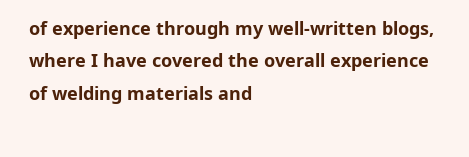of experience through my well-written blogs, where I have covered the overall experience of welding materials and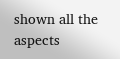shown all the aspects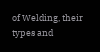of Welding, their types and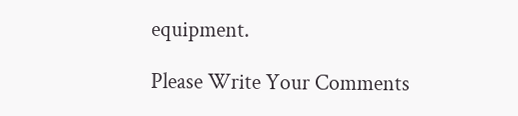equipment.

Please Write Your Comments